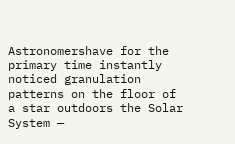Astronomershave for the primary time instantly noticed granulation patterns on the floor of a star outdoors the Solar System —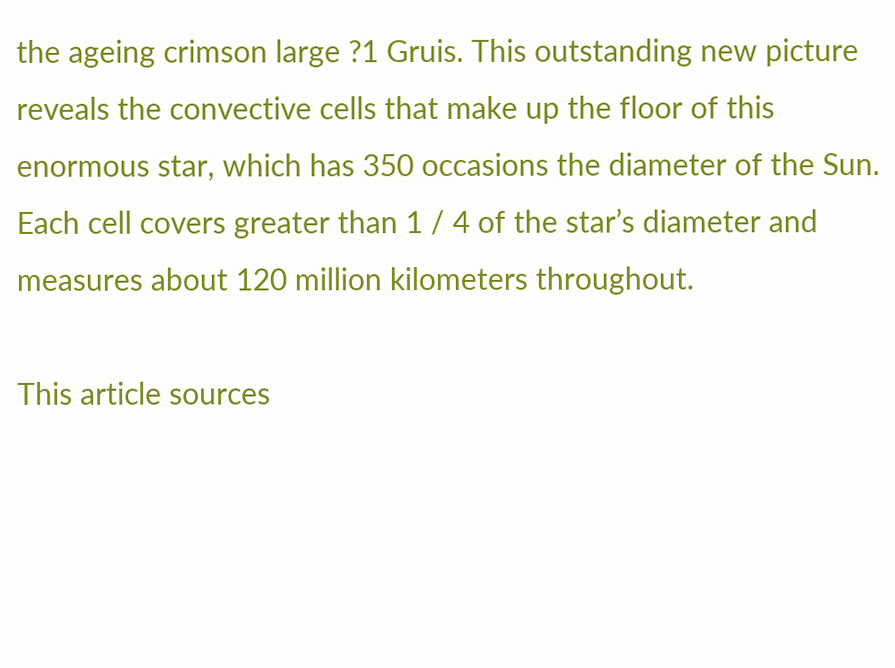the ageing crimson large ?1 Gruis. This outstanding new picture reveals the convective cells that make up the floor of this enormous star, which has 350 occasions the diameter of the Sun. Each cell covers greater than 1 / 4 of the star’s diameter and measures about 120 million kilometers throughout.

This article sources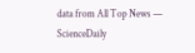data from All Top News — ScienceDaily